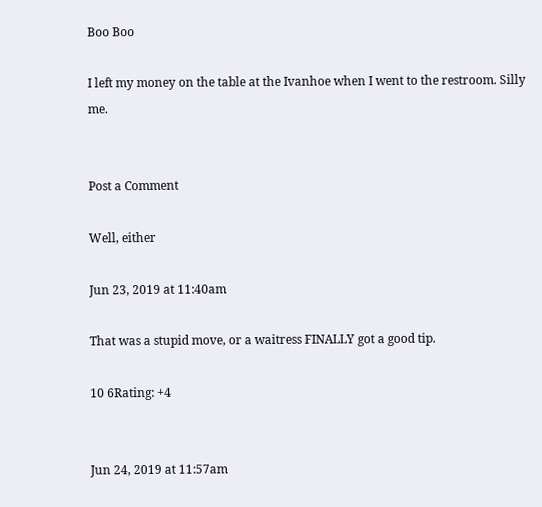Boo Boo

I left my money on the table at the Ivanhoe when I went to the restroom. Silly me.


Post a Comment

Well, either

Jun 23, 2019 at 11:40am

That was a stupid move, or a waitress FINALLY got a good tip.

10 6Rating: +4


Jun 24, 2019 at 11:57am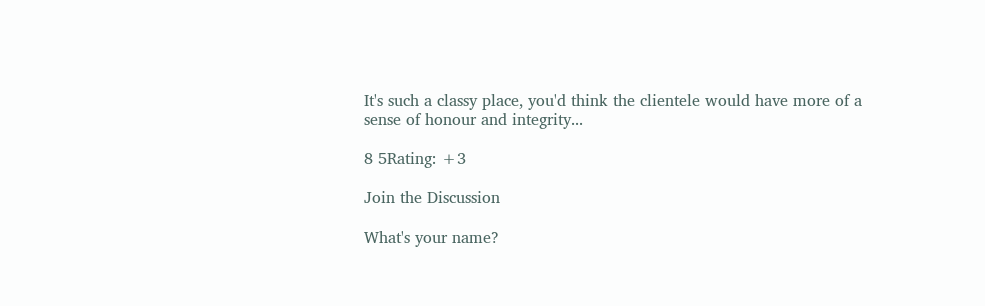It's such a classy place, you'd think the clientele would have more of a sense of honour and integrity...

8 5Rating: +3

Join the Discussion

What's your name?